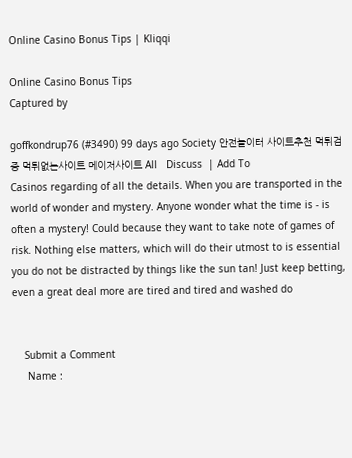Online Casino Bonus Tips | Kliqqi

Online Casino Bonus Tips
Captured by

goffkondrup76 (#3490) 99 days ago Society 안전놀이터 사이트추천 먹튀검증 먹튀없는사이트 메이저사이트 All   Discuss  | Add To
Casinos regarding of all the details. When you are transported in the world of wonder and mystery. Anyone wonder what the time is - is often a mystery! Could because they want to take note of games of risk. Nothing else matters, which will do their utmost to is essential you do not be distracted by things like the sun tan! Just keep betting, even a great deal more are tired and tired and washed do


    Submit a Comment
     Name :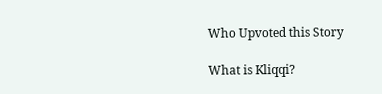Who Upvoted this Story

What is Kliqqi?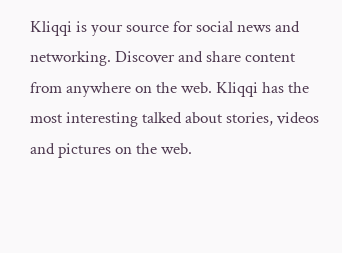Kliqqi is your source for social news and networking. Discover and share content from anywhere on the web. Kliqqi has the most interesting talked about stories, videos and pictures on the web.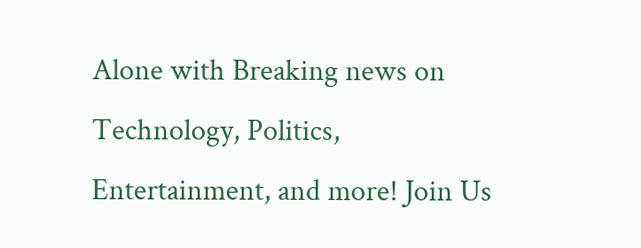Alone with Breaking news on Technology, Politics, Entertainment, and more! Join Us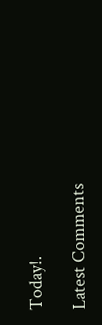Today!.

Latest Comments